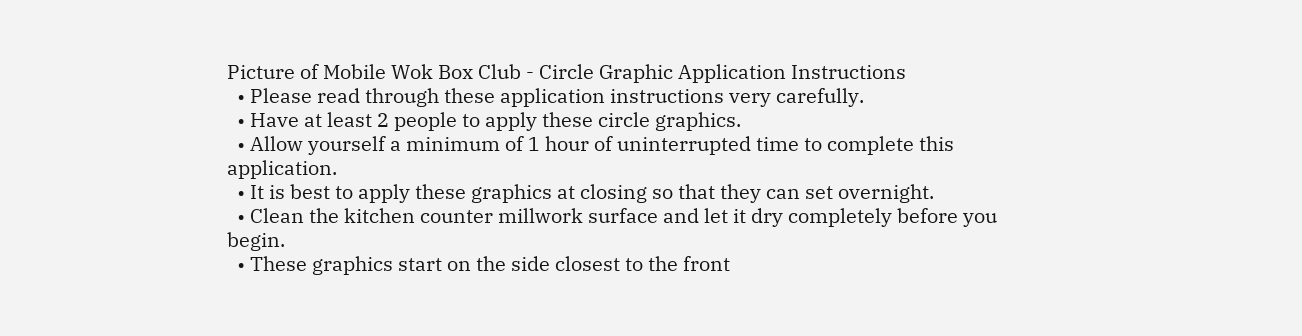Picture of Mobile Wok Box Club - Circle Graphic Application Instructions
  • Please read through these application instructions very carefully.
  • Have at least 2 people to apply these circle graphics.
  • Allow yourself a minimum of 1 hour of uninterrupted time to complete this application.
  • It is best to apply these graphics at closing so that they can set overnight.
  • Clean the kitchen counter millwork surface and let it dry completely before you begin.
  • These graphics start on the side closest to the front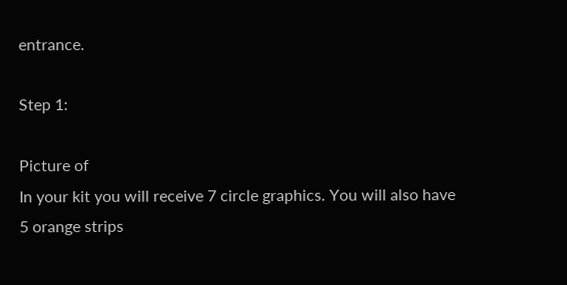entrance.

Step 1:

Picture of
In your kit you will receive 7 circle graphics. You will also have 5 orange strips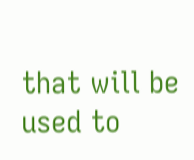that will be used to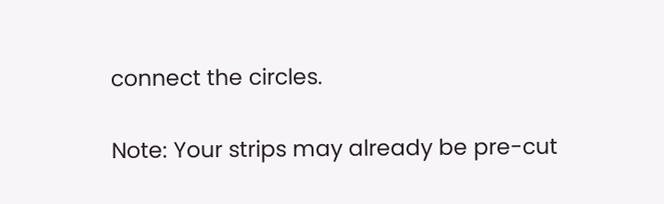connect the circles.

Note: Your strips may already be pre-cut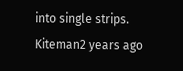into single strips.
Kiteman2 years ago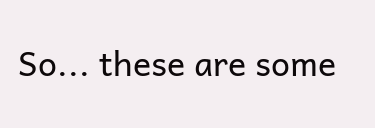So... these are some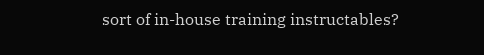sort of in-house training instructables?